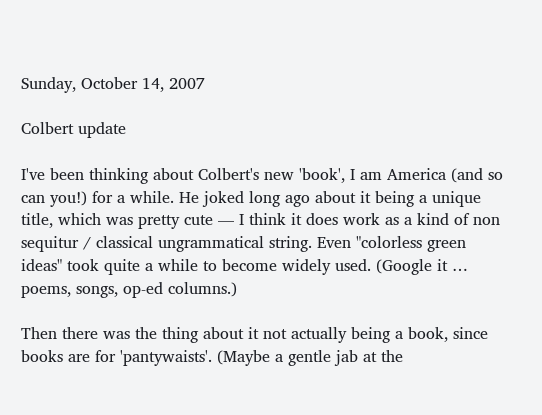Sunday, October 14, 2007

Colbert update

I've been thinking about Colbert's new 'book', I am America (and so can you!) for a while. He joked long ago about it being a unique title, which was pretty cute — I think it does work as a kind of non sequitur / classical ungrammatical string. Even "colorless green ideas" took quite a while to become widely used. (Google it … poems, songs, op-ed columns.)

Then there was the thing about it not actually being a book, since books are for 'pantywaists'. (Maybe a gentle jab at the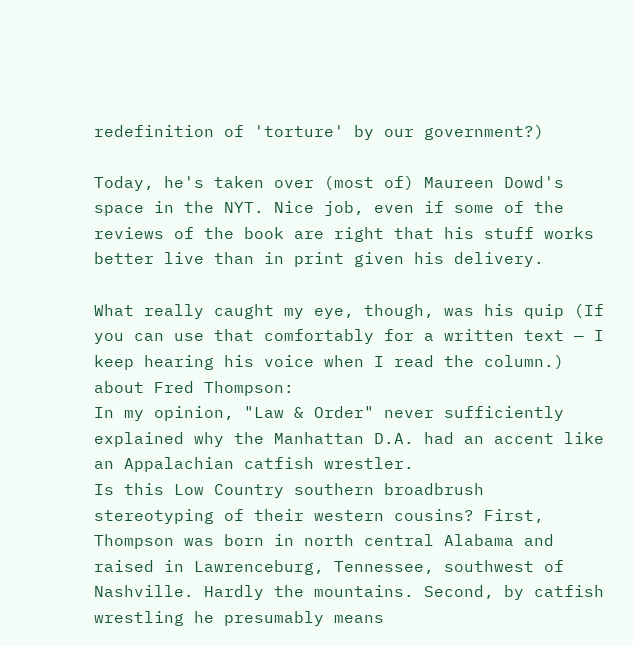redefinition of 'torture' by our government?)

Today, he's taken over (most of) Maureen Dowd's space in the NYT. Nice job, even if some of the reviews of the book are right that his stuff works better live than in print given his delivery.

What really caught my eye, though, was his quip (If you can use that comfortably for a written text — I keep hearing his voice when I read the column.) about Fred Thompson:
In my opinion, "Law & Order" never sufficiently explained why the Manhattan D.A. had an accent like an Appalachian catfish wrestler.
Is this Low Country southern broadbrush stereotyping of their western cousins? First, Thompson was born in north central Alabama and raised in Lawrenceburg, Tennessee, southwest of Nashville. Hardly the mountains. Second, by catfish wrestling he presumably means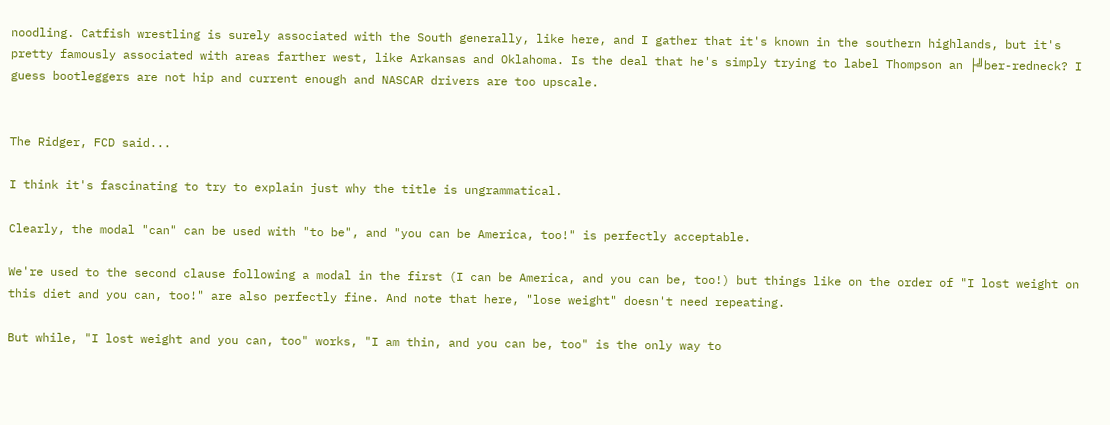noodling. Catfish wrestling is surely associated with the South generally, like here, and I gather that it's known in the southern highlands, but it's pretty famously associated with areas farther west, like Arkansas and Oklahoma. Is the deal that he's simply trying to label Thompson an ├╝ber-redneck? I guess bootleggers are not hip and current enough and NASCAR drivers are too upscale.


The Ridger, FCD said...

I think it's fascinating to try to explain just why the title is ungrammatical.

Clearly, the modal "can" can be used with "to be", and "you can be America, too!" is perfectly acceptable.

We're used to the second clause following a modal in the first (I can be America, and you can be, too!) but things like on the order of "I lost weight on this diet and you can, too!" are also perfectly fine. And note that here, "lose weight" doesn't need repeating.

But while, "I lost weight and you can, too" works, "I am thin, and you can be, too" is the only way to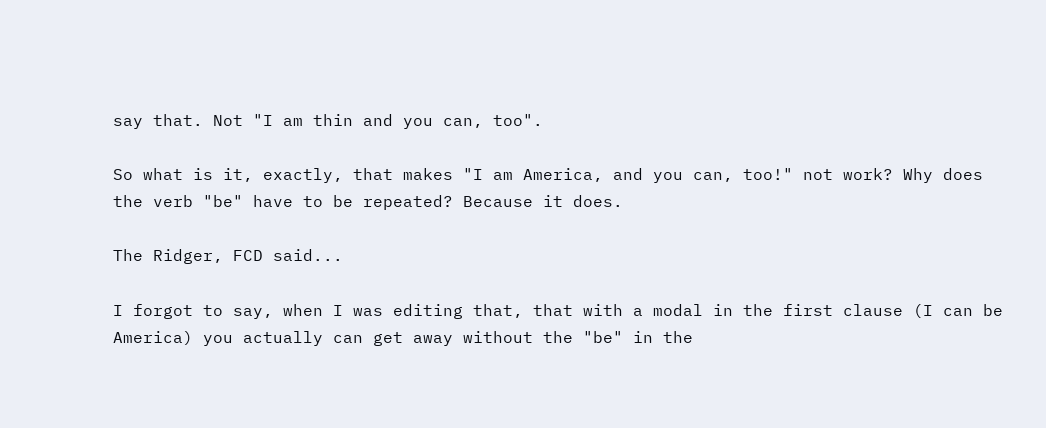say that. Not "I am thin and you can, too".

So what is it, exactly, that makes "I am America, and you can, too!" not work? Why does the verb "be" have to be repeated? Because it does.

The Ridger, FCD said...

I forgot to say, when I was editing that, that with a modal in the first clause (I can be America) you actually can get away without the "be" in the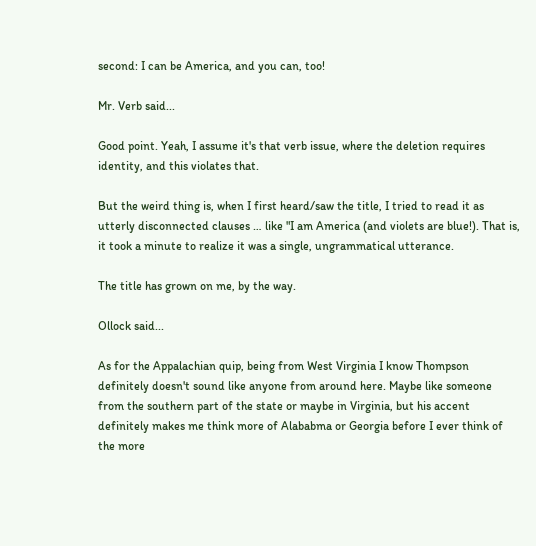second: I can be America, and you can, too!

Mr. Verb said...

Good point. Yeah, I assume it's that verb issue, where the deletion requires identity, and this violates that.

But the weird thing is, when I first heard/saw the title, I tried to read it as utterly disconnected clauses … like "I am America (and violets are blue!). That is, it took a minute to realize it was a single, ungrammatical utterance.

The title has grown on me, by the way.

Ollock said...

As for the Appalachian quip, being from West Virginia I know Thompson definitely doesn't sound like anyone from around here. Maybe like someone from the southern part of the state or maybe in Virginia, but his accent definitely makes me think more of Alababma or Georgia before I ever think of the more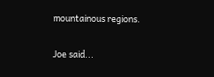mountainous regions.

Joe said...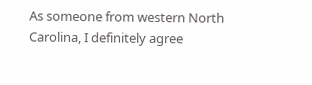As someone from western North Carolina, I definitely agree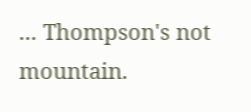... Thompson's not mountain.